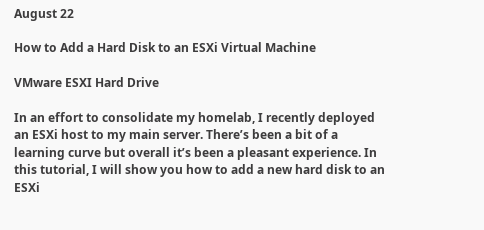August 22

How to Add a Hard Disk to an ESXi Virtual Machine

VMware ESXI Hard Drive

In an effort to consolidate my homelab, I recently deployed an ESXi host to my main server. There’s been a bit of a learning curve but overall it’s been a pleasant experience. In this tutorial, I will show you how to add a new hard disk to an ESXi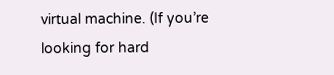virtual machine. (If you’re looking for hard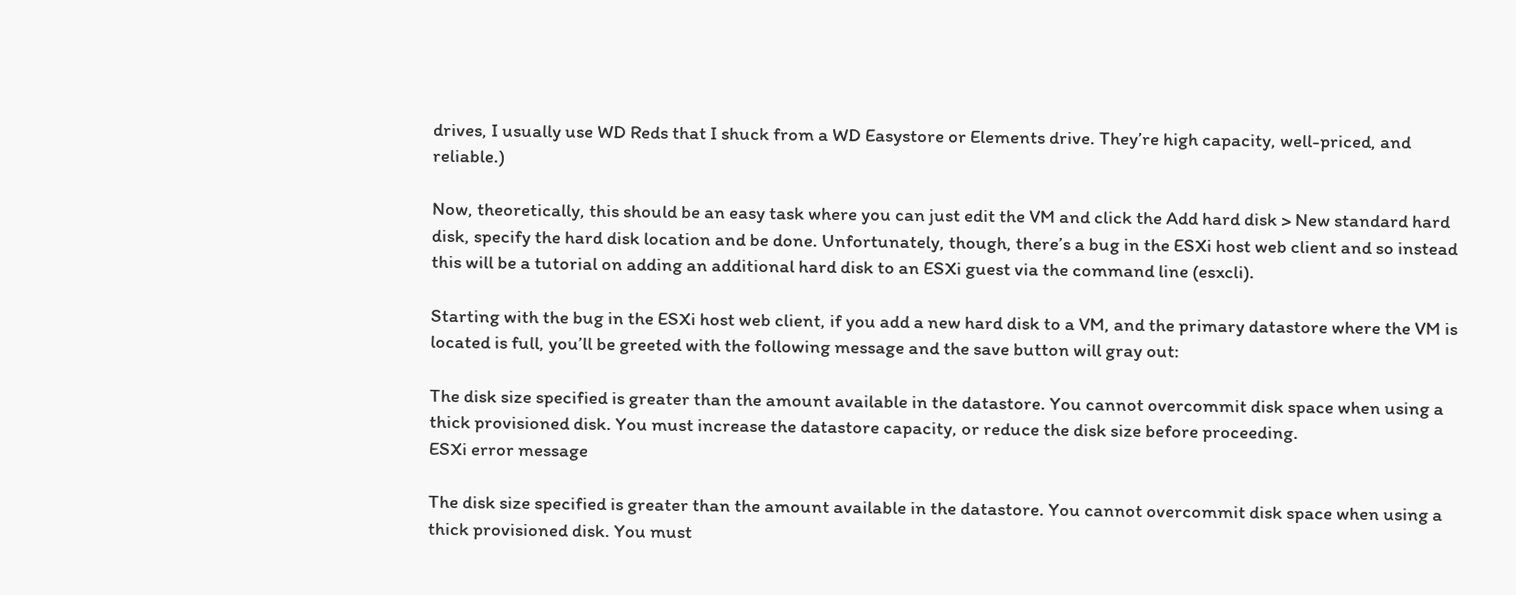drives, I usually use WD Reds that I shuck from a WD Easystore or Elements drive. They’re high capacity, well-priced, and reliable.)

Now, theoretically, this should be an easy task where you can just edit the VM and click the Add hard disk > New standard hard disk, specify the hard disk location and be done. Unfortunately, though, there’s a bug in the ESXi host web client and so instead this will be a tutorial on adding an additional hard disk to an ESXi guest via the command line (esxcli).

Starting with the bug in the ESXi host web client, if you add a new hard disk to a VM, and the primary datastore where the VM is located is full, you’ll be greeted with the following message and the save button will gray out:

The disk size specified is greater than the amount available in the datastore. You cannot overcommit disk space when using a thick provisioned disk. You must increase the datastore capacity, or reduce the disk size before proceeding.
ESXi error message

The disk size specified is greater than the amount available in the datastore. You cannot overcommit disk space when using a thick provisioned disk. You must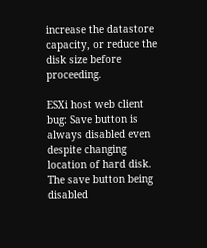increase the datastore capacity, or reduce the disk size before proceeding.

ESXi host web client bug: Save button is always disabled even despite changing location of hard disk. The save button being disabled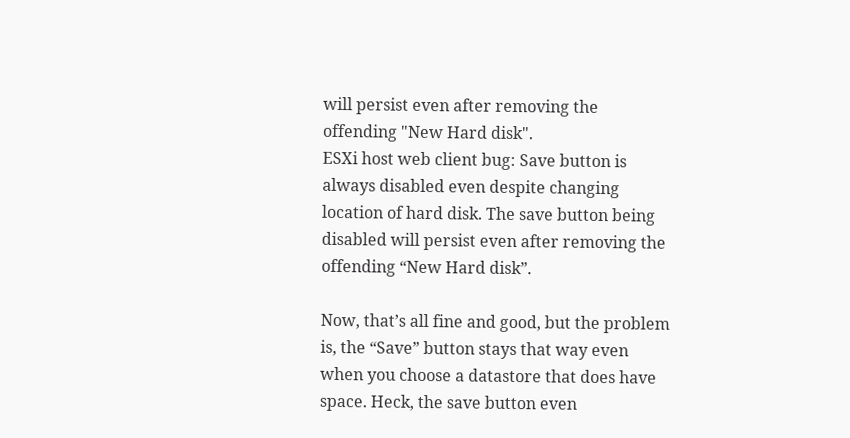will persist even after removing the offending "New Hard disk".
ESXi host web client bug: Save button is always disabled even despite changing location of hard disk. The save button being disabled will persist even after removing the offending “New Hard disk”.

Now, that’s all fine and good, but the problem is, the “Save” button stays that way even when you choose a datastore that does have space. Heck, the save button even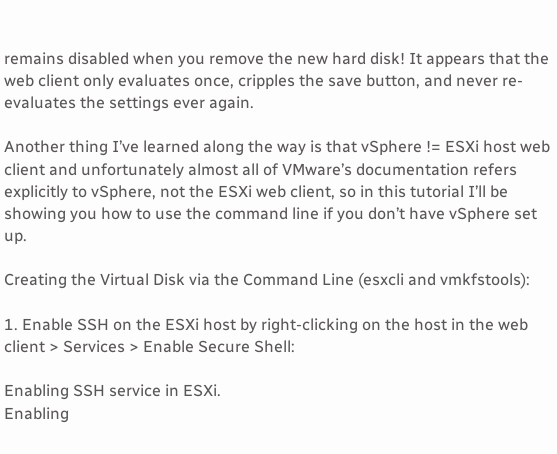remains disabled when you remove the new hard disk! It appears that the web client only evaluates once, cripples the save button, and never re-evaluates the settings ever again.

Another thing I’ve learned along the way is that vSphere != ESXi host web client and unfortunately almost all of VMware’s documentation refers explicitly to vSphere, not the ESXi web client, so in this tutorial I’ll be showing you how to use the command line if you don’t have vSphere set up.

Creating the Virtual Disk via the Command Line (esxcli and vmkfstools):

1. Enable SSH on the ESXi host by right-clicking on the host in the web client > Services > Enable Secure Shell:

Enabling SSH service in ESXi.
Enabling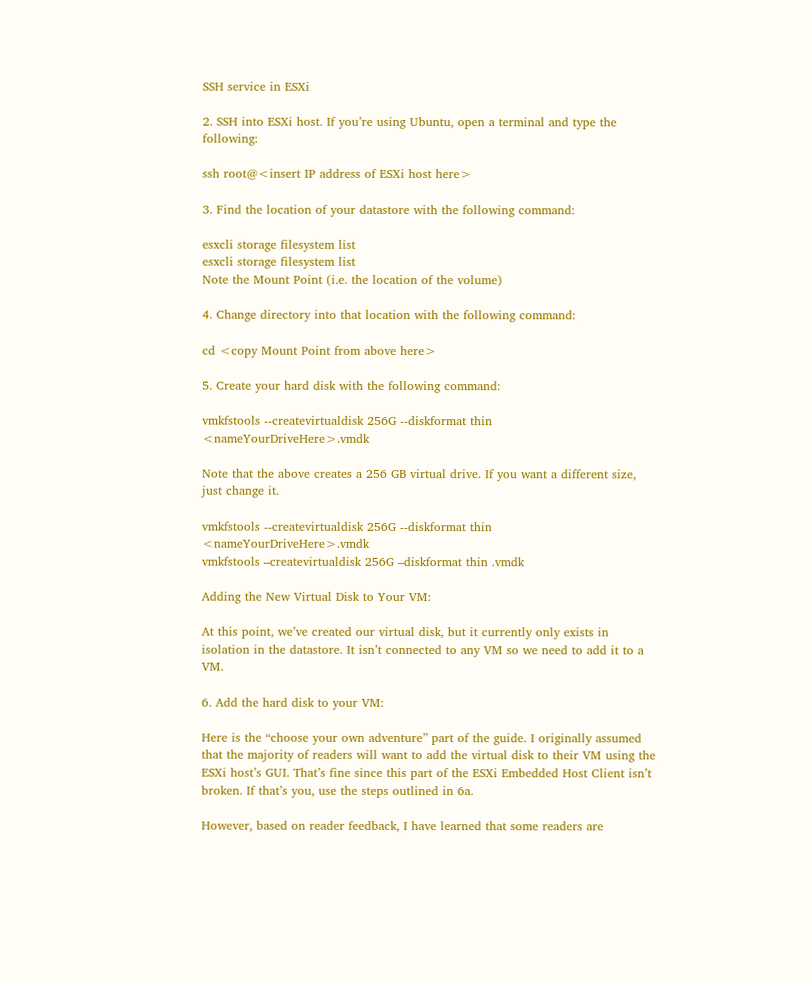SSH service in ESXi

2. SSH into ESXi host. If you’re using Ubuntu, open a terminal and type the following:

ssh root@<insert IP address of ESXi host here>

3. Find the location of your datastore with the following command:

esxcli storage filesystem list
esxcli storage filesystem list
Note the Mount Point (i.e. the location of the volume)

4. Change directory into that location with the following command:

cd <copy Mount Point from above here>

5. Create your hard disk with the following command:

vmkfstools --createvirtualdisk 256G --diskformat thin <nameYourDriveHere>.vmdk

Note that the above creates a 256 GB virtual drive. If you want a different size, just change it.

vmkfstools --createvirtualdisk 256G --diskformat thin <nameYourDriveHere>.vmdk
vmkfstools –createvirtualdisk 256G –diskformat thin .vmdk

Adding the New Virtual Disk to Your VM:

At this point, we’ve created our virtual disk, but it currently only exists in isolation in the datastore. It isn’t connected to any VM so we need to add it to a VM.

6. Add the hard disk to your VM:

Here is the “choose your own adventure” part of the guide. I originally assumed that the majority of readers will want to add the virtual disk to their VM using the ESXi host’s GUI. That’s fine since this part of the ESXi Embedded Host Client isn’t broken. If that’s you, use the steps outlined in 6a.

However, based on reader feedback, I have learned that some readers are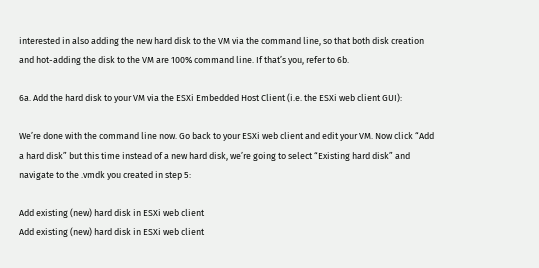interested in also adding the new hard disk to the VM via the command line, so that both disk creation and hot-adding the disk to the VM are 100% command line. If that’s you, refer to 6b.

6a. Add the hard disk to your VM via the ESXi Embedded Host Client (i.e. the ESXi web client GUI):

We’re done with the command line now. Go back to your ESXi web client and edit your VM. Now click “Add a hard disk” but this time instead of a new hard disk, we’re going to select “Existing hard disk” and navigate to the .vmdk you created in step 5:

Add existing (new) hard disk in ESXi web client
Add existing (new) hard disk in ESXi web client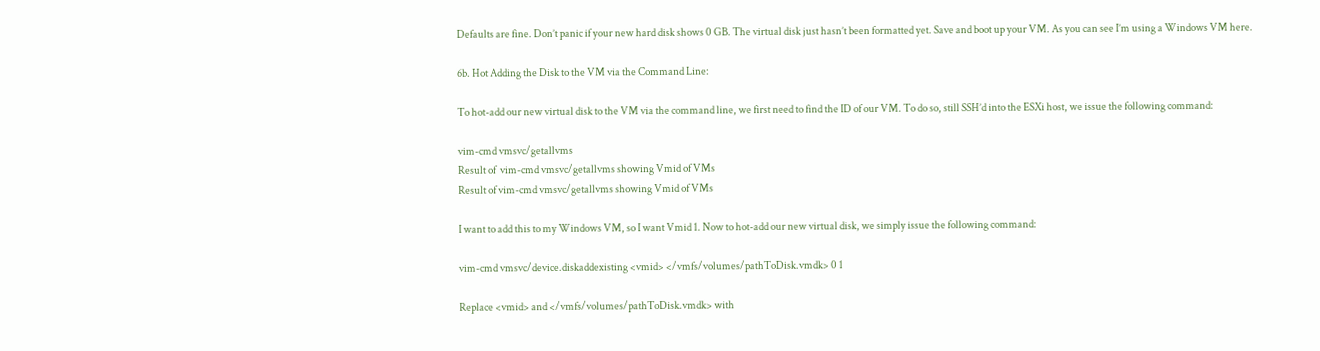Defaults are fine. Don’t panic if your new hard disk shows 0 GB. The virtual disk just hasn’t been formatted yet. Save and boot up your VM. As you can see I’m using a Windows VM here.

6b. Hot Adding the Disk to the VM via the Command Line:

To hot-add our new virtual disk to the VM via the command line, we first need to find the ID of our VM. To do so, still SSH’d into the ESXi host, we issue the following command:

vim-cmd vmsvc/getallvms
Result of  vim-cmd vmsvc/getallvms showing Vmid of VMs
Result of vim-cmd vmsvc/getallvms showing Vmid of VMs

I want to add this to my Windows VM, so I want Vmid 1. Now to hot-add our new virtual disk, we simply issue the following command:

vim-cmd vmsvc/device.diskaddexisting <vmid> </vmfs/volumes/pathToDisk.vmdk> 0 1

Replace <vmid> and </vmfs/volumes/pathToDisk.vmdk> with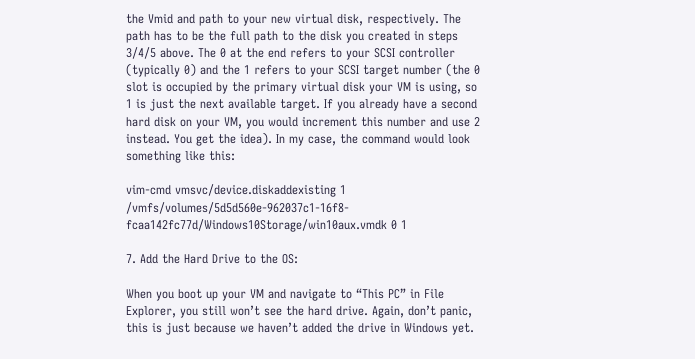the Vmid and path to your new virtual disk, respectively. The path has to be the full path to the disk you created in steps 3/4/5 above. The 0 at the end refers to your SCSI controller (typically 0) and the 1 refers to your SCSI target number (the 0 slot is occupied by the primary virtual disk your VM is using, so 1 is just the next available target. If you already have a second hard disk on your VM, you would increment this number and use 2 instead. You get the idea). In my case, the command would look something like this:

vim-cmd vmsvc/device.diskaddexisting 1 /vmfs/volumes/5d5d560e-962037c1-16f8-fcaa142fc77d/Windows10Storage/win10aux.vmdk 0 1

7. Add the Hard Drive to the OS:

When you boot up your VM and navigate to “This PC” in File Explorer, you still won’t see the hard drive. Again, don’t panic, this is just because we haven’t added the drive in Windows yet.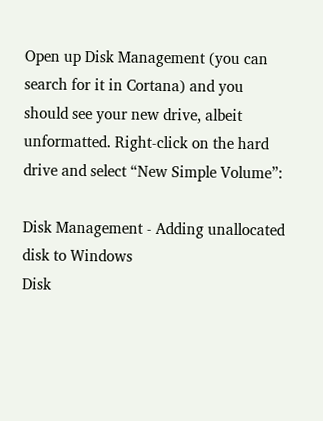Open up Disk Management (you can search for it in Cortana) and you should see your new drive, albeit unformatted. Right-click on the hard drive and select “New Simple Volume”:

Disk Management - Adding unallocated disk to Windows
Disk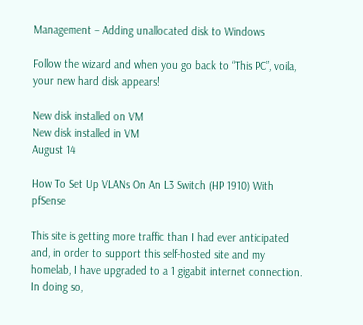Management – Adding unallocated disk to Windows

Follow the wizard and when you go back to “This PC”, voila, your new hard disk appears!

New disk installed on VM
New disk installed in VM
August 14

How To Set Up VLANs On An L3 Switch (HP 1910) With pfSense

This site is getting more traffic than I had ever anticipated and, in order to support this self-hosted site and my homelab, I have upgraded to a 1 gigabit internet connection. In doing so,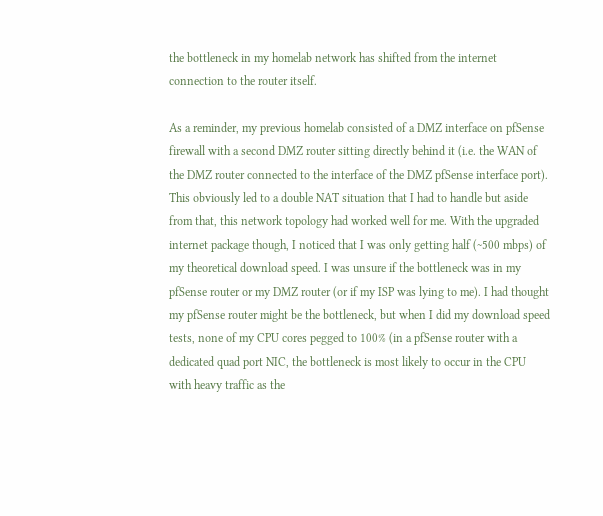the bottleneck in my homelab network has shifted from the internet connection to the router itself.

As a reminder, my previous homelab consisted of a DMZ interface on pfSense firewall with a second DMZ router sitting directly behind it (i.e. the WAN of the DMZ router connected to the interface of the DMZ pfSense interface port). This obviously led to a double NAT situation that I had to handle but aside from that, this network topology had worked well for me. With the upgraded internet package though, I noticed that I was only getting half (~500 mbps) of my theoretical download speed. I was unsure if the bottleneck was in my pfSense router or my DMZ router (or if my ISP was lying to me). I had thought my pfSense router might be the bottleneck, but when I did my download speed tests, none of my CPU cores pegged to 100% (in a pfSense router with a dedicated quad port NIC, the bottleneck is most likely to occur in the CPU with heavy traffic as the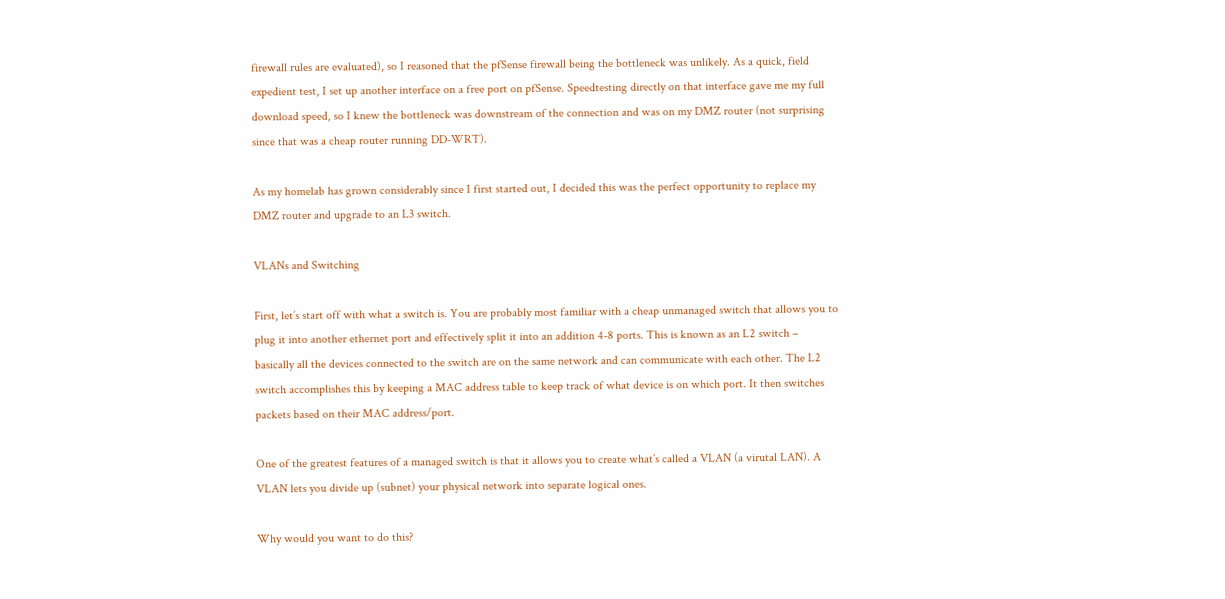firewall rules are evaluated), so I reasoned that the pfSense firewall being the bottleneck was unlikely. As a quick, field expedient test, I set up another interface on a free port on pfSense. Speedtesting directly on that interface gave me my full download speed, so I knew the bottleneck was downstream of the connection and was on my DMZ router (not surprising since that was a cheap router running DD-WRT).

As my homelab has grown considerably since I first started out, I decided this was the perfect opportunity to replace my DMZ router and upgrade to an L3 switch.

VLANs and Switching

First, let’s start off with what a switch is. You are probably most familiar with a cheap unmanaged switch that allows you to plug it into another ethernet port and effectively split it into an addition 4-8 ports. This is known as an L2 switch – basically all the devices connected to the switch are on the same network and can communicate with each other. The L2 switch accomplishes this by keeping a MAC address table to keep track of what device is on which port. It then switches packets based on their MAC address/port.

One of the greatest features of a managed switch is that it allows you to create what’s called a VLAN (a virutal LAN). A VLAN lets you divide up (subnet) your physical network into separate logical ones.

Why would you want to do this?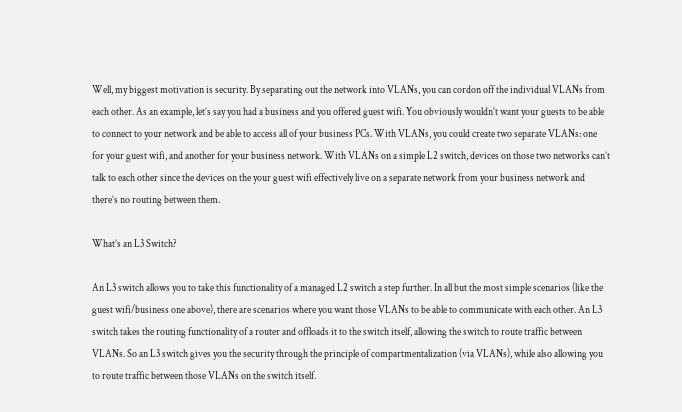Well, my biggest motivation is security. By separating out the network into VLANs, you can cordon off the individual VLANs from each other. As an example, let’s say you had a business and you offered guest wifi. You obviously wouldn’t want your guests to be able to connect to your network and be able to access all of your business PCs. With VLANs, you could create two separate VLANs: one for your guest wifi, and another for your business network. With VLANs on a simple L2 switch, devices on those two networks can’t talk to each other since the devices on the your guest wifi effectively live on a separate network from your business network and there’s no routing between them.

What’s an L3 Switch?

An L3 switch allows you to take this functionality of a managed L2 switch a step further. In all but the most simple scenarios (like the guest wifi/business one above), there are scenarios where you want those VLANs to be able to communicate with each other. An L3 switch takes the routing functionality of a router and offloads it to the switch itself, allowing the switch to route traffic between VLANs. So an L3 switch gives you the security through the principle of compartmentalization (via VLANs), while also allowing you to route traffic between those VLANs on the switch itself.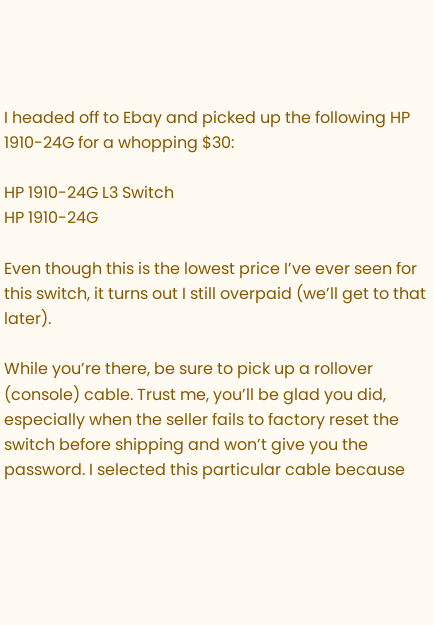I headed off to Ebay and picked up the following HP 1910-24G for a whopping $30:

HP 1910-24G L3 Switch
HP 1910-24G

Even though this is the lowest price I’ve ever seen for this switch, it turns out I still overpaid (we’ll get to that later).

While you’re there, be sure to pick up a rollover (console) cable. Trust me, you’ll be glad you did, especially when the seller fails to factory reset the switch before shipping and won’t give you the password. I selected this particular cable because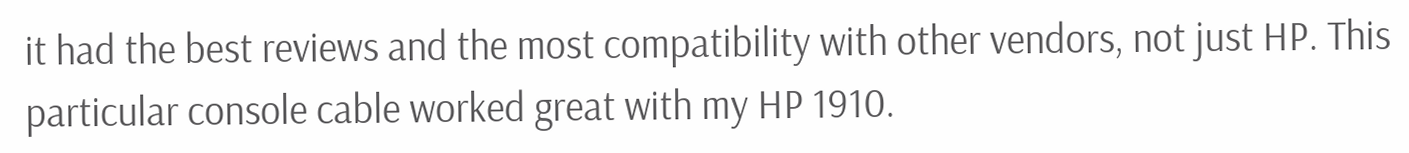it had the best reviews and the most compatibility with other vendors, not just HP. This particular console cable worked great with my HP 1910.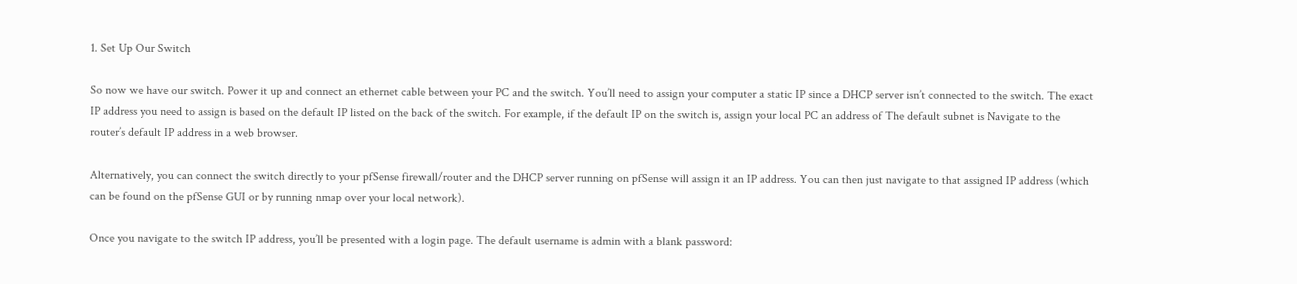1. Set Up Our Switch

So now we have our switch. Power it up and connect an ethernet cable between your PC and the switch. You’ll need to assign your computer a static IP since a DHCP server isn’t connected to the switch. The exact IP address you need to assign is based on the default IP listed on the back of the switch. For example, if the default IP on the switch is, assign your local PC an address of The default subnet is Navigate to the router’s default IP address in a web browser.

Alternatively, you can connect the switch directly to your pfSense firewall/router and the DHCP server running on pfSense will assign it an IP address. You can then just navigate to that assigned IP address (which can be found on the pfSense GUI or by running nmap over your local network).

Once you navigate to the switch IP address, you’ll be presented with a login page. The default username is admin with a blank password: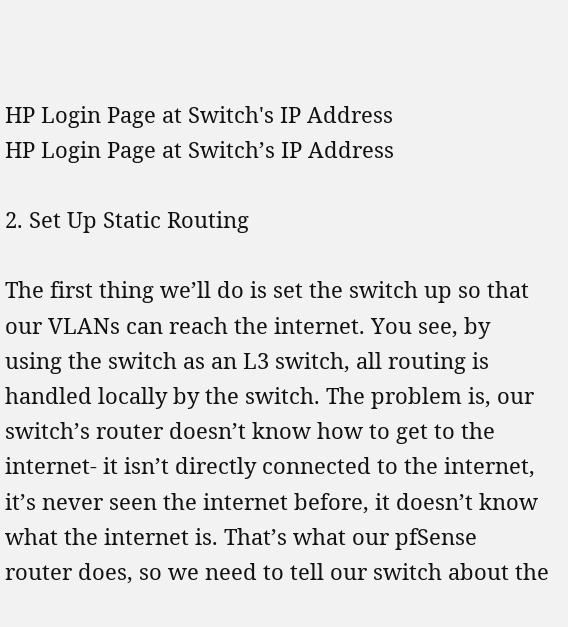HP Login Page at Switch's IP Address
HP Login Page at Switch’s IP Address

2. Set Up Static Routing

The first thing we’ll do is set the switch up so that our VLANs can reach the internet. You see, by using the switch as an L3 switch, all routing is handled locally by the switch. The problem is, our switch’s router doesn’t know how to get to the internet- it isn’t directly connected to the internet, it’s never seen the internet before, it doesn’t know what the internet is. That’s what our pfSense router does, so we need to tell our switch about the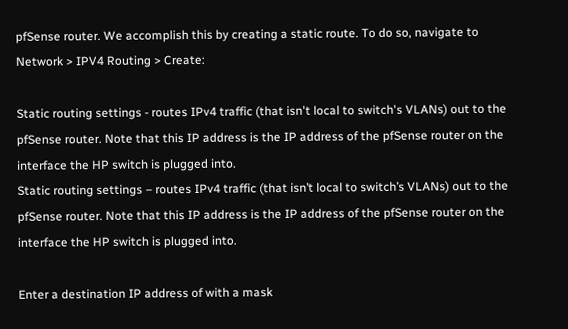pfSense router. We accomplish this by creating a static route. To do so, navigate to Network > IPV4 Routing > Create:

Static routing settings - routes IPv4 traffic (that isn't local to switch's VLANs) out to the pfSense router. Note that this IP address is the IP address of the pfSense router on the interface the HP switch is plugged into.
Static routing settings – routes IPv4 traffic (that isn’t local to switch’s VLANs) out to the pfSense router. Note that this IP address is the IP address of the pfSense router on the interface the HP switch is plugged into.

Enter a destination IP address of with a mask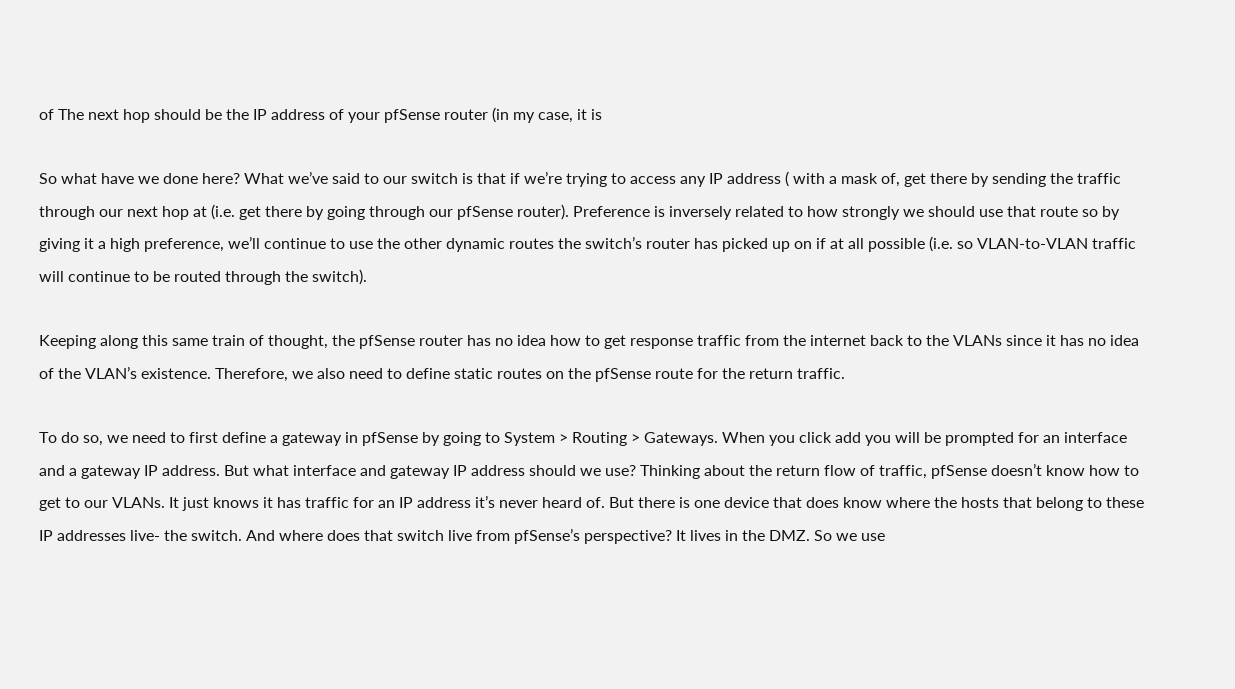of The next hop should be the IP address of your pfSense router (in my case, it is

So what have we done here? What we’ve said to our switch is that if we’re trying to access any IP address ( with a mask of, get there by sending the traffic through our next hop at (i.e. get there by going through our pfSense router). Preference is inversely related to how strongly we should use that route so by giving it a high preference, we’ll continue to use the other dynamic routes the switch’s router has picked up on if at all possible (i.e. so VLAN-to-VLAN traffic will continue to be routed through the switch).

Keeping along this same train of thought, the pfSense router has no idea how to get response traffic from the internet back to the VLANs since it has no idea of the VLAN’s existence. Therefore, we also need to define static routes on the pfSense route for the return traffic.

To do so, we need to first define a gateway in pfSense by going to System > Routing > Gateways. When you click add you will be prompted for an interface and a gateway IP address. But what interface and gateway IP address should we use? Thinking about the return flow of traffic, pfSense doesn’t know how to get to our VLANs. It just knows it has traffic for an IP address it’s never heard of. But there is one device that does know where the hosts that belong to these IP addresses live- the switch. And where does that switch live from pfSense’s perspective? It lives in the DMZ. So we use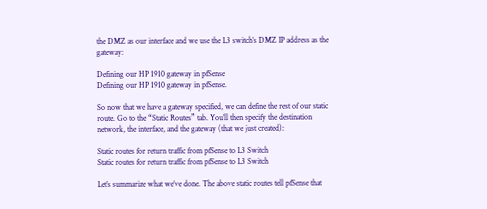the DMZ as our interface and we use the L3 switch’s DMZ IP address as the gateway:

Defining our HP 1910 gateway in pfSense
Defining our HP 1910 gateway in pfSense.

So now that we have a gateway specified, we can define the rest of our static route. Go to the “Static Routes” tab. You’ll then specify the destination network, the interface, and the gateway (that we just created):

Static routes for return traffic from pfSense to L3 Switch
Static routes for return traffic from pfSense to L3 Switch

Let’s summarize what we’ve done. The above static routes tell pfSense that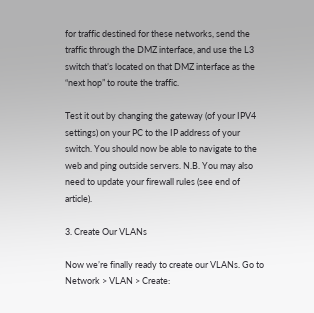for traffic destined for these networks, send the traffic through the DMZ interface, and use the L3 switch that’s located on that DMZ interface as the “next hop” to route the traffic.

Test it out by changing the gateway (of your IPV4 settings) on your PC to the IP address of your switch. You should now be able to navigate to the web and ping outside servers. N.B. You may also need to update your firewall rules (see end of article).

3. Create Our VLANs

Now we’re finally ready to create our VLANs. Go to Network > VLAN > Create: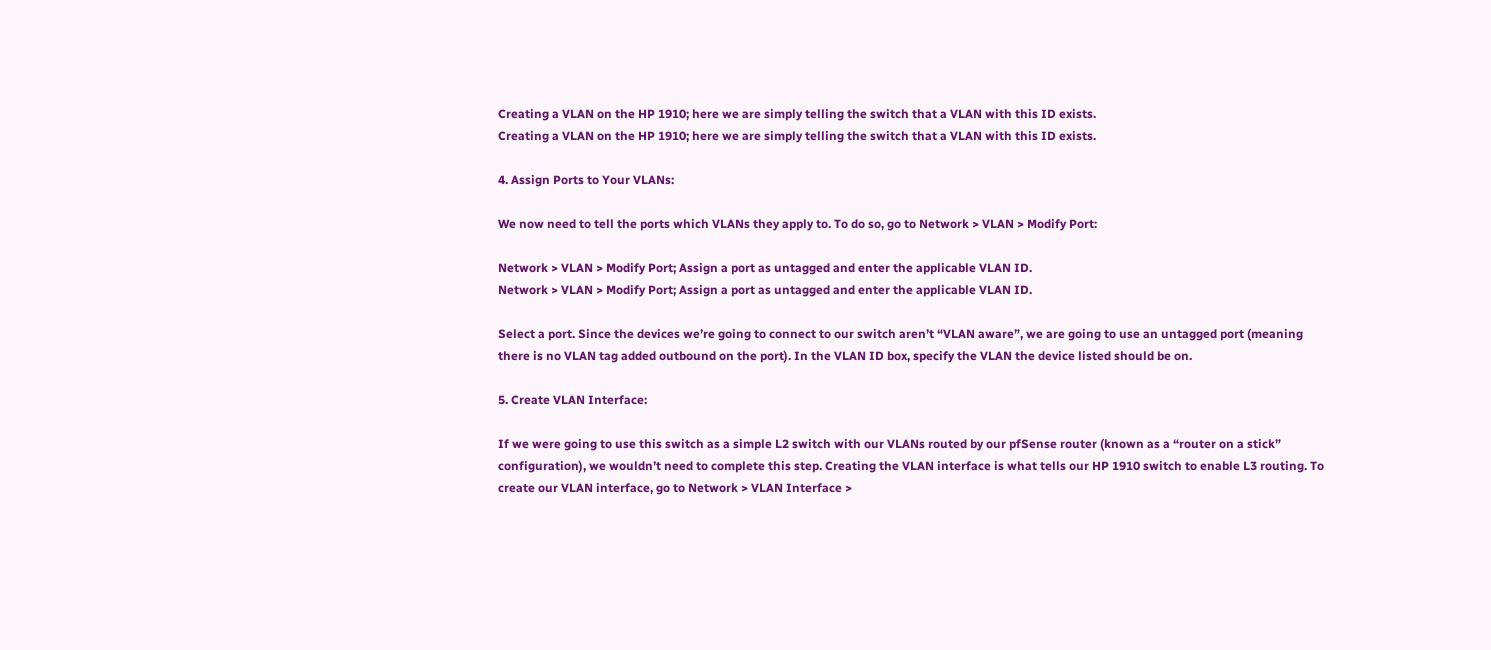Creating a VLAN on the HP 1910; here we are simply telling the switch that a VLAN with this ID exists.
Creating a VLAN on the HP 1910; here we are simply telling the switch that a VLAN with this ID exists.

4. Assign Ports to Your VLANs:

We now need to tell the ports which VLANs they apply to. To do so, go to Network > VLAN > Modify Port:

Network > VLAN > Modify Port; Assign a port as untagged and enter the applicable VLAN ID.
Network > VLAN > Modify Port; Assign a port as untagged and enter the applicable VLAN ID.

Select a port. Since the devices we’re going to connect to our switch aren’t “VLAN aware”, we are going to use an untagged port (meaning there is no VLAN tag added outbound on the port). In the VLAN ID box, specify the VLAN the device listed should be on.

5. Create VLAN Interface:

If we were going to use this switch as a simple L2 switch with our VLANs routed by our pfSense router (known as a “router on a stick” configuration), we wouldn’t need to complete this step. Creating the VLAN interface is what tells our HP 1910 switch to enable L3 routing. To create our VLAN interface, go to Network > VLAN Interface >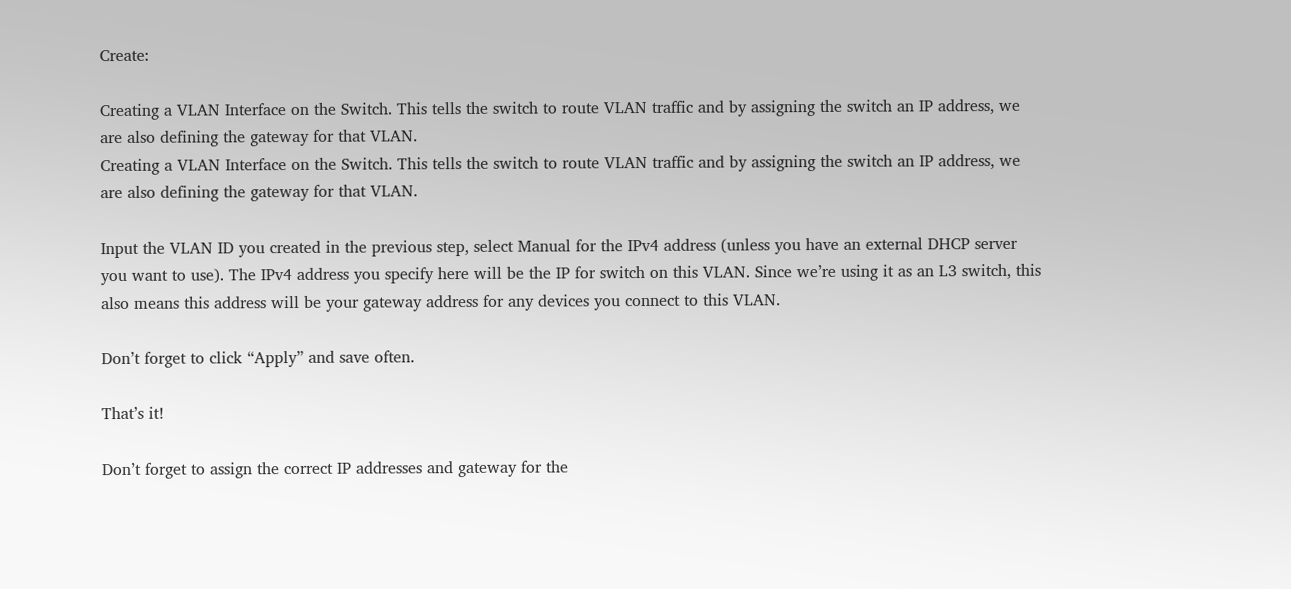Create:

Creating a VLAN Interface on the Switch. This tells the switch to route VLAN traffic and by assigning the switch an IP address, we are also defining the gateway for that VLAN.
Creating a VLAN Interface on the Switch. This tells the switch to route VLAN traffic and by assigning the switch an IP address, we are also defining the gateway for that VLAN.

Input the VLAN ID you created in the previous step, select Manual for the IPv4 address (unless you have an external DHCP server you want to use). The IPv4 address you specify here will be the IP for switch on this VLAN. Since we’re using it as an L3 switch, this also means this address will be your gateway address for any devices you connect to this VLAN.

Don’t forget to click “Apply” and save often.

That’s it!

Don’t forget to assign the correct IP addresses and gateway for the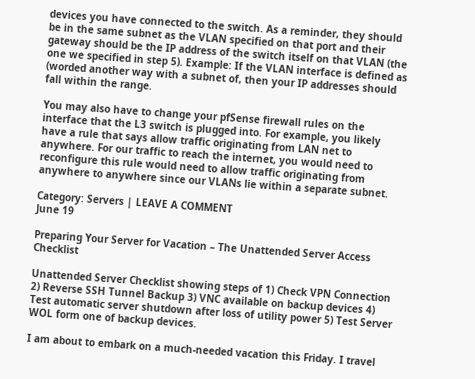devices you have connected to the switch. As a reminder, they should be in the same subnet as the VLAN specified on that port and their gateway should be the IP address of the switch itself on that VLAN (the one we specified in step 5). Example: If the VLAN interface is defined as (worded another way with a subnet of, then your IP addresses should fall within the range.

You may also have to change your pfSense firewall rules on the interface that the L3 switch is plugged into. For example, you likely have a rule that says allow traffic originating from LAN net to anywhere. For our traffic to reach the internet, you would need to reconfigure this rule would need to allow traffic originating from anywhere to anywhere since our VLANs lie within a separate subnet.

Category: Servers | LEAVE A COMMENT
June 19

Preparing Your Server for Vacation – The Unattended Server Access Checklist

Unattended Server Checklist showing steps of 1) Check VPN Connection 2) Reverse SSH Tunnel Backup 3) VNC available on backup devices 4) Test automatic server shutdown after loss of utility power 5) Test Server WOL form one of backup devices.

I am about to embark on a much-needed vacation this Friday. I travel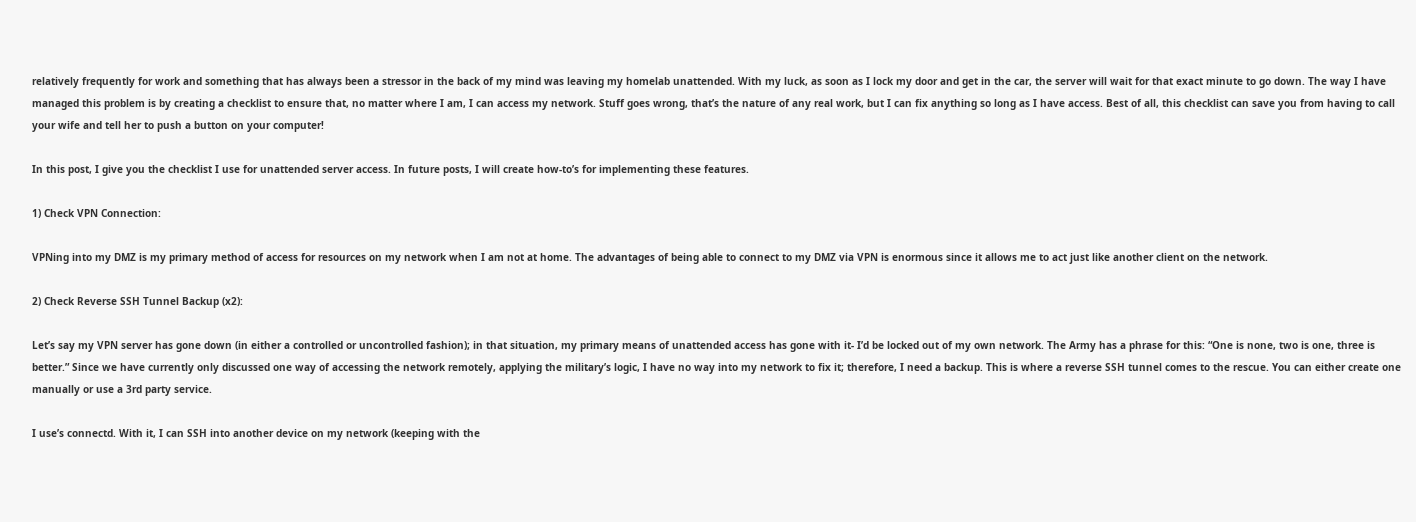relatively frequently for work and something that has always been a stressor in the back of my mind was leaving my homelab unattended. With my luck, as soon as I lock my door and get in the car, the server will wait for that exact minute to go down. The way I have managed this problem is by creating a checklist to ensure that, no matter where I am, I can access my network. Stuff goes wrong, that’s the nature of any real work, but I can fix anything so long as I have access. Best of all, this checklist can save you from having to call your wife and tell her to push a button on your computer!

In this post, I give you the checklist I use for unattended server access. In future posts, I will create how-to’s for implementing these features.

1) Check VPN Connection:

VPNing into my DMZ is my primary method of access for resources on my network when I am not at home. The advantages of being able to connect to my DMZ via VPN is enormous since it allows me to act just like another client on the network.

2) Check Reverse SSH Tunnel Backup (x2):

Let’s say my VPN server has gone down (in either a controlled or uncontrolled fashion); in that situation, my primary means of unattended access has gone with it- I’d be locked out of my own network. The Army has a phrase for this: “One is none, two is one, three is better.” Since we have currently only discussed one way of accessing the network remotely, applying the military’s logic, I have no way into my network to fix it; therefore, I need a backup. This is where a reverse SSH tunnel comes to the rescue. You can either create one manually or use a 3rd party service.

I use’s connectd. With it, I can SSH into another device on my network (keeping with the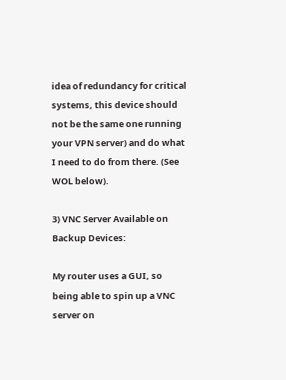idea of redundancy for critical systems, this device should not be the same one running your VPN server) and do what I need to do from there. (See WOL below).

3) VNC Server Available on Backup Devices:

My router uses a GUI, so being able to spin up a VNC server on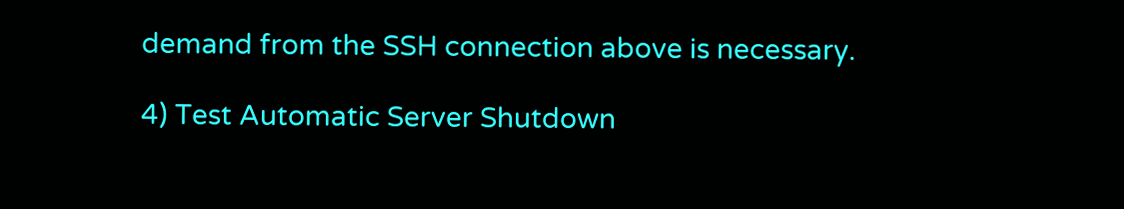demand from the SSH connection above is necessary.

4) Test Automatic Server Shutdown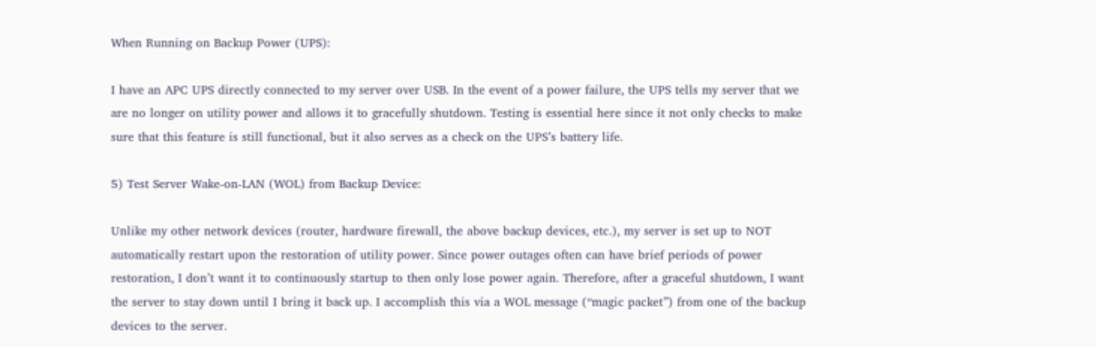When Running on Backup Power (UPS):

I have an APC UPS directly connected to my server over USB. In the event of a power failure, the UPS tells my server that we are no longer on utility power and allows it to gracefully shutdown. Testing is essential here since it not only checks to make sure that this feature is still functional, but it also serves as a check on the UPS’s battery life.

5) Test Server Wake-on-LAN (WOL) from Backup Device:

Unlike my other network devices (router, hardware firewall, the above backup devices, etc.), my server is set up to NOT automatically restart upon the restoration of utility power. Since power outages often can have brief periods of power restoration, I don’t want it to continuously startup to then only lose power again. Therefore, after a graceful shutdown, I want the server to stay down until I bring it back up. I accomplish this via a WOL message (“magic packet”) from one of the backup devices to the server.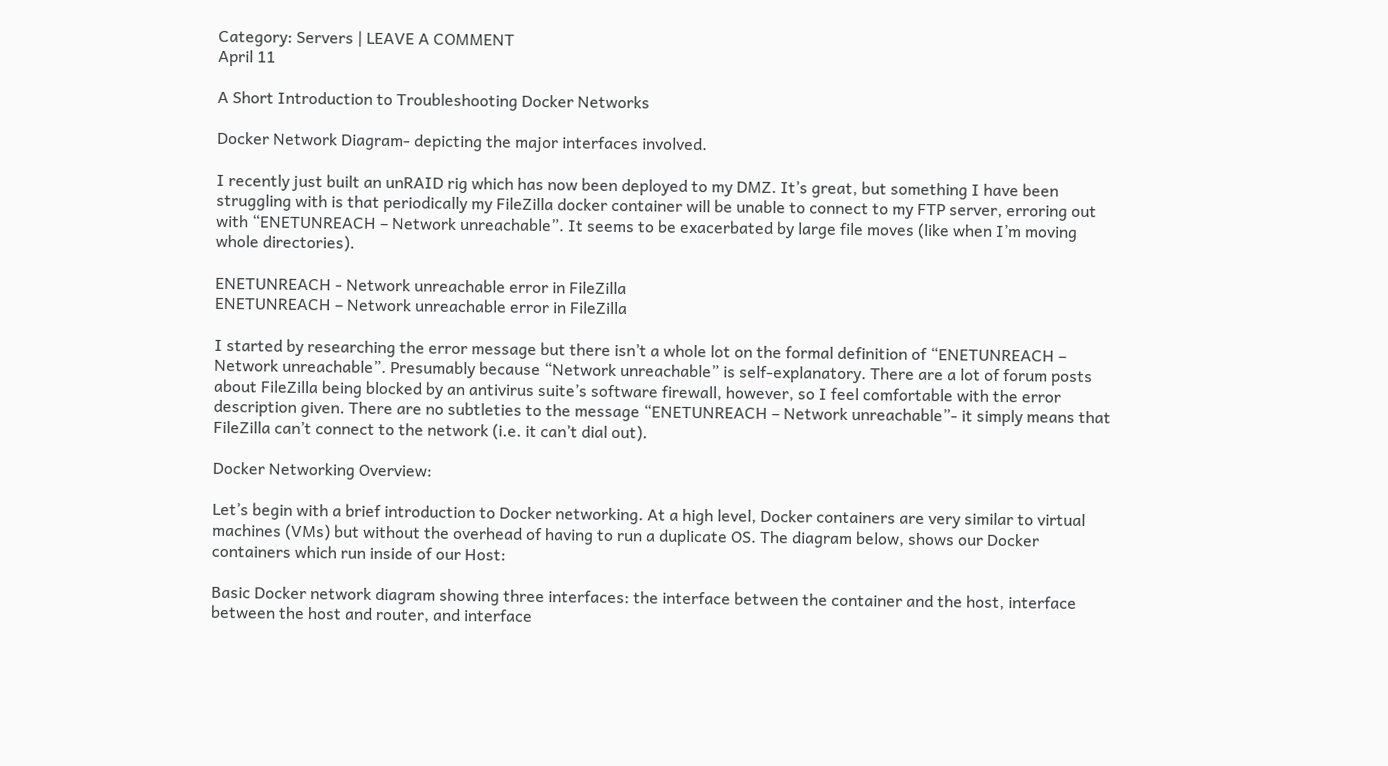Category: Servers | LEAVE A COMMENT
April 11

A Short Introduction to Troubleshooting Docker Networks

Docker Network Diagram- depicting the major interfaces involved.

I recently just built an unRAID rig which has now been deployed to my DMZ. It’s great, but something I have been struggling with is that periodically my FileZilla docker container will be unable to connect to my FTP server, erroring out with “ENETUNREACH – Network unreachable”. It seems to be exacerbated by large file moves (like when I’m moving whole directories).

ENETUNREACH - Network unreachable error in FileZilla
ENETUNREACH – Network unreachable error in FileZilla

I started by researching the error message but there isn’t a whole lot on the formal definition of “ENETUNREACH – Network unreachable”. Presumably because “Network unreachable” is self-explanatory. There are a lot of forum posts about FileZilla being blocked by an antivirus suite’s software firewall, however, so I feel comfortable with the error description given. There are no subtleties to the message “ENETUNREACH – Network unreachable”- it simply means that FileZilla can’t connect to the network (i.e. it can’t dial out).

Docker Networking Overview:

Let’s begin with a brief introduction to Docker networking. At a high level, Docker containers are very similar to virtual machines (VMs) but without the overhead of having to run a duplicate OS. The diagram below, shows our Docker containers which run inside of our Host:

Basic Docker network diagram showing three interfaces: the interface between the container and the host, interface between the host and router, and interface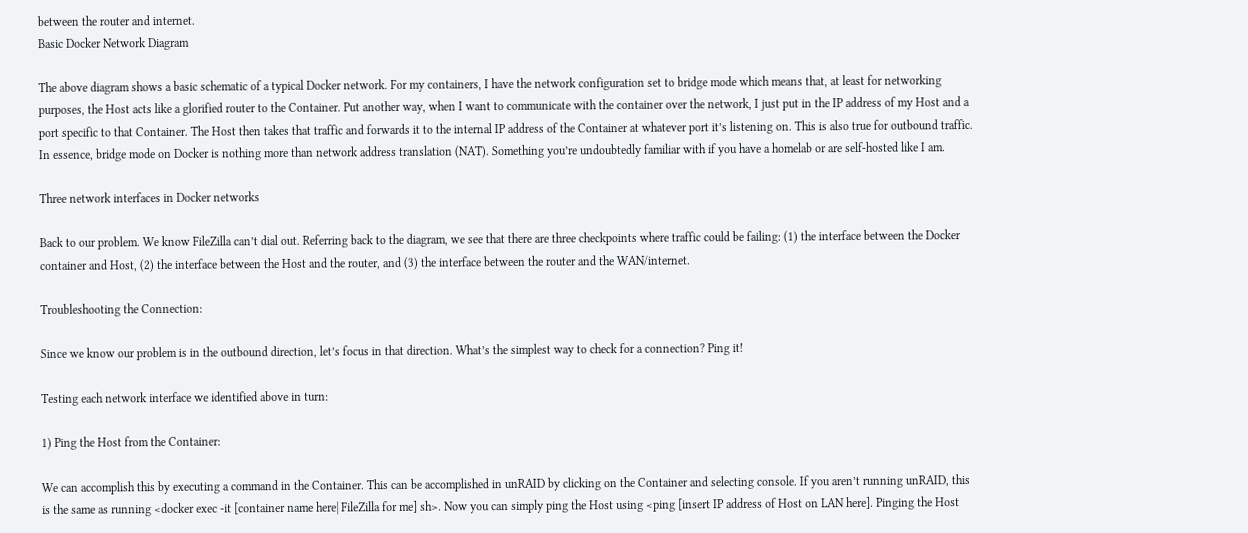between the router and internet.
Basic Docker Network Diagram

The above diagram shows a basic schematic of a typical Docker network. For my containers, I have the network configuration set to bridge mode which means that, at least for networking purposes, the Host acts like a glorified router to the Container. Put another way, when I want to communicate with the container over the network, I just put in the IP address of my Host and a port specific to that Container. The Host then takes that traffic and forwards it to the internal IP address of the Container at whatever port it’s listening on. This is also true for outbound traffic. In essence, bridge mode on Docker is nothing more than network address translation (NAT). Something you’re undoubtedly familiar with if you have a homelab or are self-hosted like I am.

Three network interfaces in Docker networks

Back to our problem. We know FileZilla can’t dial out. Referring back to the diagram, we see that there are three checkpoints where traffic could be failing: (1) the interface between the Docker container and Host, (2) the interface between the Host and the router, and (3) the interface between the router and the WAN/internet.

Troubleshooting the Connection:

Since we know our problem is in the outbound direction, let’s focus in that direction. What’s the simplest way to check for a connection? Ping it!

Testing each network interface we identified above in turn:

1) Ping the Host from the Container:

We can accomplish this by executing a command in the Container. This can be accomplished in unRAID by clicking on the Container and selecting console. If you aren’t running unRAID, this is the same as running <docker exec -it [container name here| FileZilla for me] sh>. Now you can simply ping the Host using <ping [insert IP address of Host on LAN here]. Pinging the Host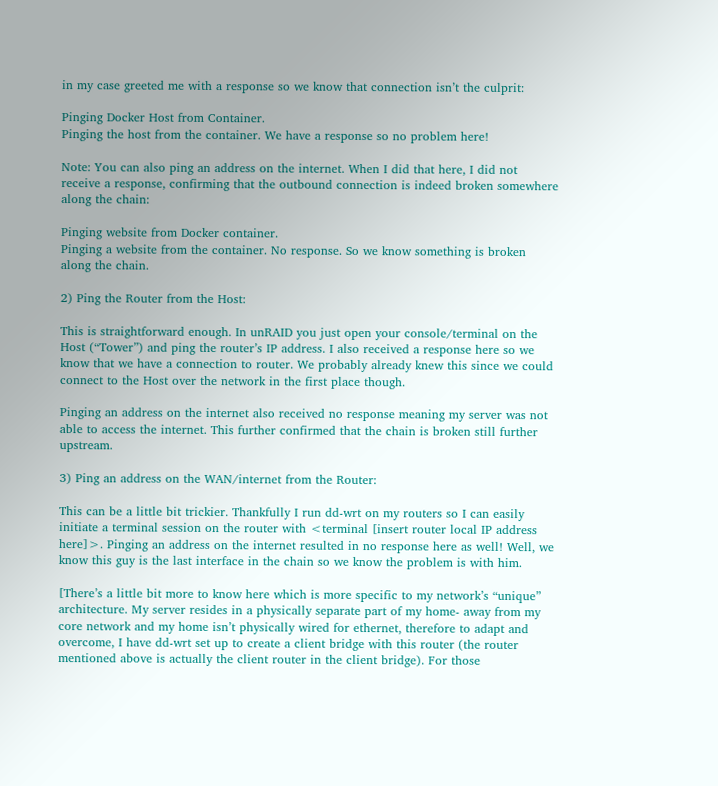in my case greeted me with a response so we know that connection isn’t the culprit:

Pinging Docker Host from Container.
Pinging the host from the container. We have a response so no problem here!

Note: You can also ping an address on the internet. When I did that here, I did not receive a response, confirming that the outbound connection is indeed broken somewhere along the chain:

Pinging website from Docker container.
Pinging a website from the container. No response. So we know something is broken along the chain.

2) Ping the Router from the Host:

This is straightforward enough. In unRAID you just open your console/terminal on the Host (“Tower”) and ping the router’s IP address. I also received a response here so we know that we have a connection to router. We probably already knew this since we could connect to the Host over the network in the first place though.

Pinging an address on the internet also received no response meaning my server was not able to access the internet. This further confirmed that the chain is broken still further upstream.

3) Ping an address on the WAN/internet from the Router:

This can be a little bit trickier. Thankfully I run dd-wrt on my routers so I can easily initiate a terminal session on the router with <terminal [insert router local IP address here]>. Pinging an address on the internet resulted in no response here as well! Well, we know this guy is the last interface in the chain so we know the problem is with him.

[There’s a little bit more to know here which is more specific to my network’s “unique” architecture. My server resides in a physically separate part of my home- away from my core network and my home isn’t physically wired for ethernet, therefore to adapt and overcome, I have dd-wrt set up to create a client bridge with this router (the router mentioned above is actually the client router in the client bridge). For those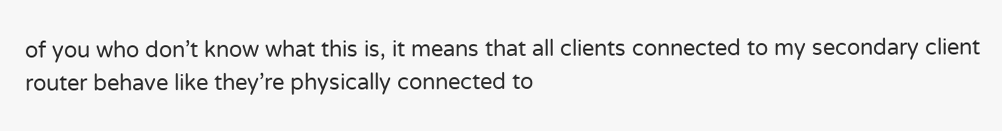of you who don’t know what this is, it means that all clients connected to my secondary client router behave like they’re physically connected to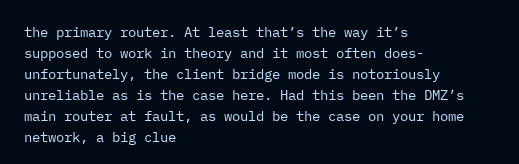the primary router. At least that’s the way it’s supposed to work in theory and it most often does- unfortunately, the client bridge mode is notoriously unreliable as is the case here. Had this been the DMZ’s main router at fault, as would be the case on your home network, a big clue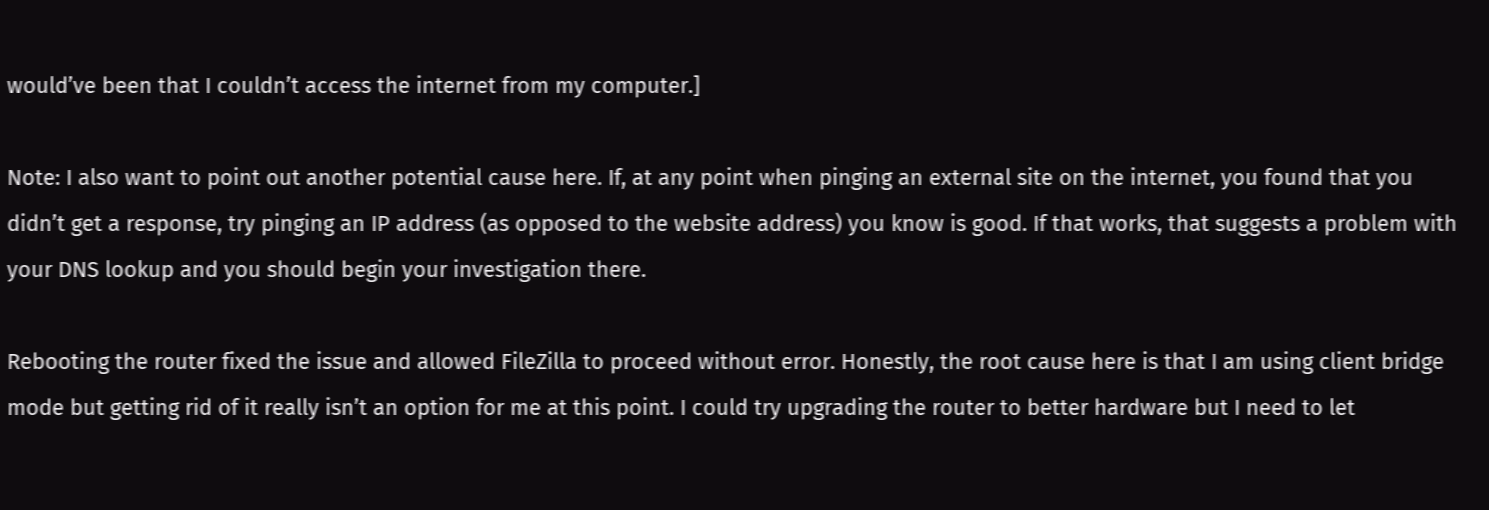would’ve been that I couldn’t access the internet from my computer.]

Note: I also want to point out another potential cause here. If, at any point when pinging an external site on the internet, you found that you didn’t get a response, try pinging an IP address (as opposed to the website address) you know is good. If that works, that suggests a problem with your DNS lookup and you should begin your investigation there.

Rebooting the router fixed the issue and allowed FileZilla to proceed without error. Honestly, the root cause here is that I am using client bridge mode but getting rid of it really isn’t an option for me at this point. I could try upgrading the router to better hardware but I need to let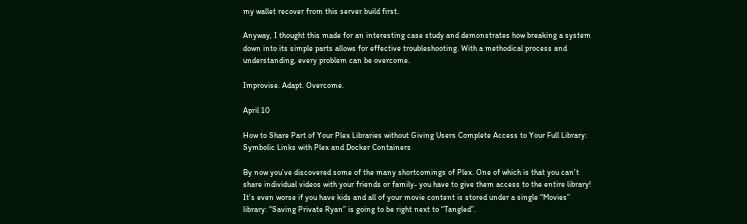my wallet recover from this server build first.

Anyway, I thought this made for an interesting case study and demonstrates how breaking a system down into its simple parts allows for effective troubleshooting. With a methodical process and understanding, every problem can be overcome.

Improvise. Adapt. Overcome.

April 10

How to Share Part of Your Plex Libraries without Giving Users Complete Access to Your Full Library: Symbolic Links with Plex and Docker Containers

By now you’ve discovered some of the many shortcomings of Plex. One of which is that you can’t share individual videos with your friends or family- you have to give them access to the entire library! It’s even worse if you have kids and all of your movie content is stored under a single “Movies” library: “Saving Private Ryan” is going to be right next to “Tangled”.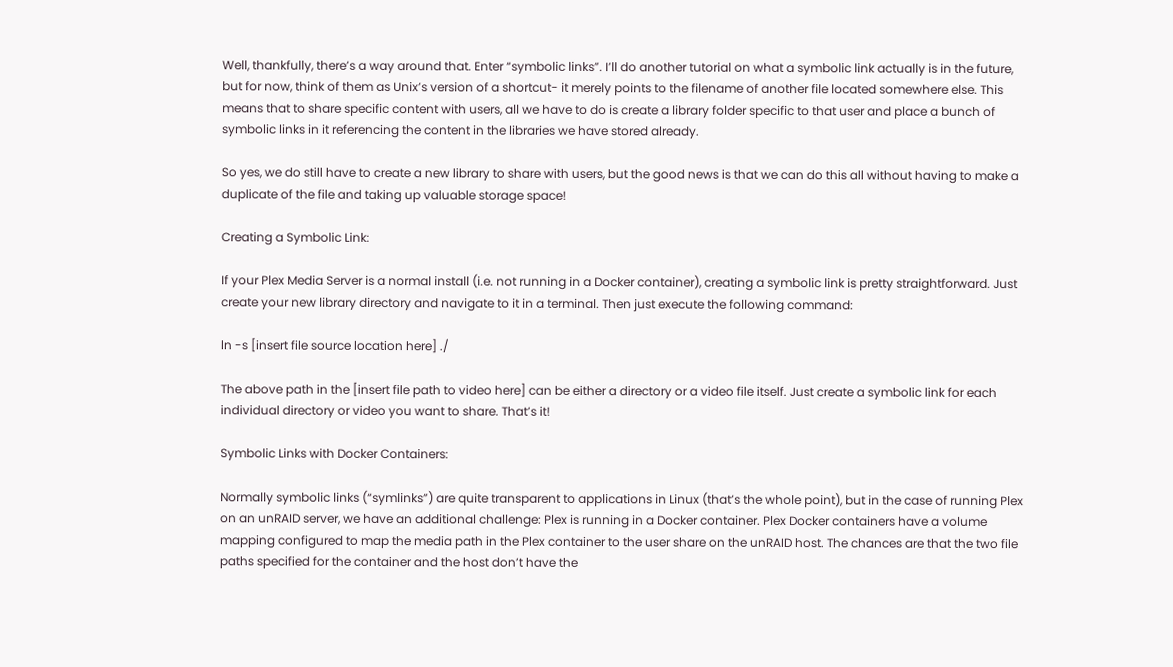Well, thankfully, there’s a way around that. Enter “symbolic links”. I’ll do another tutorial on what a symbolic link actually is in the future, but for now, think of them as Unix’s version of a shortcut- it merely points to the filename of another file located somewhere else. This means that to share specific content with users, all we have to do is create a library folder specific to that user and place a bunch of symbolic links in it referencing the content in the libraries we have stored already.

So yes, we do still have to create a new library to share with users, but the good news is that we can do this all without having to make a duplicate of the file and taking up valuable storage space!

Creating a Symbolic Link:

If your Plex Media Server is a normal install (i.e. not running in a Docker container), creating a symbolic link is pretty straightforward. Just create your new library directory and navigate to it in a terminal. Then just execute the following command:

ln -s [insert file source location here] ./

The above path in the [insert file path to video here] can be either a directory or a video file itself. Just create a symbolic link for each individual directory or video you want to share. That’s it!

Symbolic Links with Docker Containers:

Normally symbolic links (“symlinks”) are quite transparent to applications in Linux (that’s the whole point), but in the case of running Plex on an unRAID server, we have an additional challenge: Plex is running in a Docker container. Plex Docker containers have a volume mapping configured to map the media path in the Plex container to the user share on the unRAID host. The chances are that the two file paths specified for the container and the host don’t have the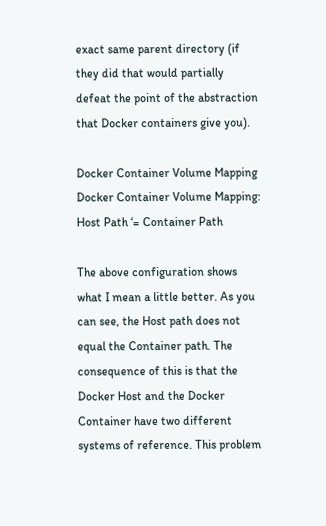exact same parent directory (if they did that would partially defeat the point of the abstraction that Docker containers give you).

Docker Container Volume Mapping
Docker Container Volume Mapping: Host Path ‘= Container Path

The above configuration shows what I mean a little better. As you can see, the Host path does not equal the Container path. The consequence of this is that the Docker Host and the Docker Container have two different systems of reference. This problem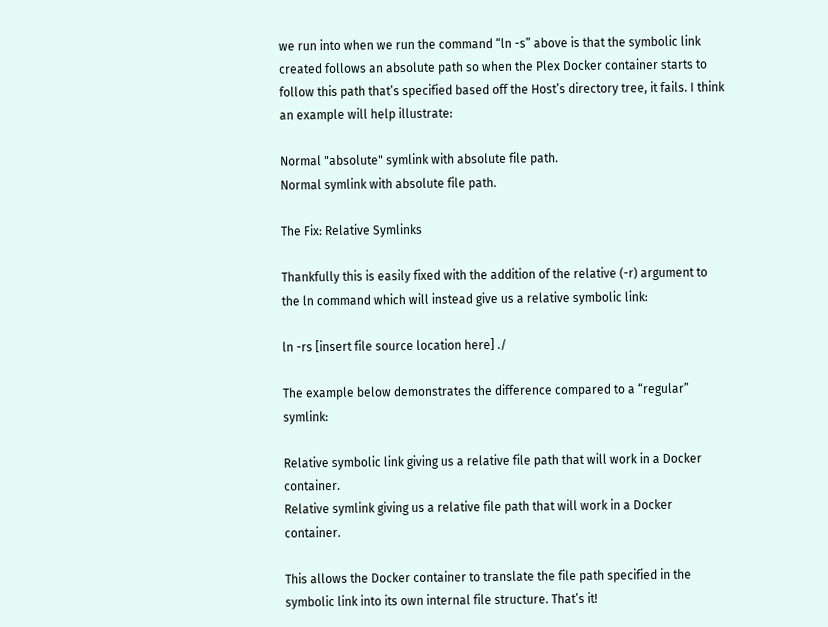we run into when we run the command “ln -s” above is that the symbolic link created follows an absolute path so when the Plex Docker container starts to follow this path that’s specified based off the Host’s directory tree, it fails. I think an example will help illustrate:

Normal "absolute" symlink with absolute file path.
Normal symlink with absolute file path.

The Fix: Relative Symlinks

Thankfully this is easily fixed with the addition of the relative (-r) argument to the ln command which will instead give us a relative symbolic link:

ln -rs [insert file source location here] ./

The example below demonstrates the difference compared to a “regular” symlink:

Relative symbolic link giving us a relative file path that will work in a Docker container.
Relative symlink giving us a relative file path that will work in a Docker container.

This allows the Docker container to translate the file path specified in the symbolic link into its own internal file structure. That’s it!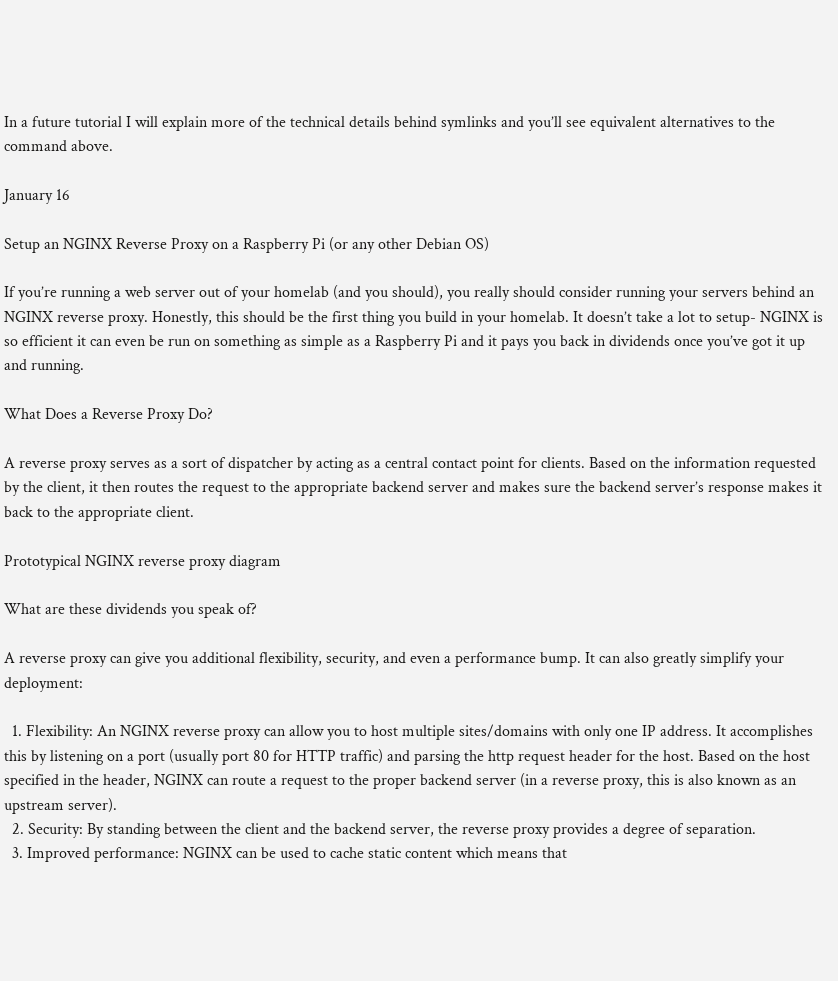In a future tutorial I will explain more of the technical details behind symlinks and you’ll see equivalent alternatives to the command above.

January 16

Setup an NGINX Reverse Proxy on a Raspberry Pi (or any other Debian OS)

If you’re running a web server out of your homelab (and you should), you really should consider running your servers behind an NGINX reverse proxy. Honestly, this should be the first thing you build in your homelab. It doesn’t take a lot to setup- NGINX is so efficient it can even be run on something as simple as a Raspberry Pi and it pays you back in dividends once you’ve got it up and running.

What Does a Reverse Proxy Do?

A reverse proxy serves as a sort of dispatcher by acting as a central contact point for clients. Based on the information requested by the client, it then routes the request to the appropriate backend server and makes sure the backend server’s response makes it back to the appropriate client.

Prototypical NGINX reverse proxy diagram

What are these dividends you speak of?

A reverse proxy can give you additional flexibility, security, and even a performance bump. It can also greatly simplify your deployment:

  1. Flexibility: An NGINX reverse proxy can allow you to host multiple sites/domains with only one IP address. It accomplishes this by listening on a port (usually port 80 for HTTP traffic) and parsing the http request header for the host. Based on the host specified in the header, NGINX can route a request to the proper backend server (in a reverse proxy, this is also known as an upstream server).
  2. Security: By standing between the client and the backend server, the reverse proxy provides a degree of separation.
  3. Improved performance: NGINX can be used to cache static content which means that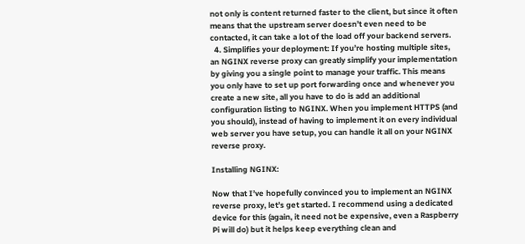not only is content returned faster to the client, but since it often means that the upstream server doesn’t even need to be contacted, it can take a lot of the load off your backend servers.
  4. Simplifies your deployment: If you’re hosting multiple sites, an NGINX reverse proxy can greatly simplify your implementation by giving you a single point to manage your traffic. This means you only have to set up port forwarding once and whenever you create a new site, all you have to do is add an additional configuration listing to NGINX. When you implement HTTPS (and you should), instead of having to implement it on every individual web server you have setup, you can handle it all on your NGINX reverse proxy.

Installing NGINX:

Now that I’ve hopefully convinced you to implement an NGINX reverse proxy, let’s get started. I recommend using a dedicated device for this (again, it need not be expensive, even a Raspberry Pi will do) but it helps keep everything clean and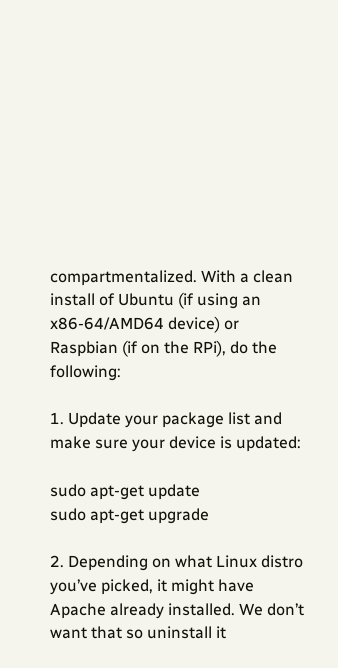compartmentalized. With a clean install of Ubuntu (if using an x86-64/AMD64 device) or Raspbian (if on the RPi), do the following:

1. Update your package list and make sure your device is updated:

sudo apt-get update
sudo apt-get upgrade

2. Depending on what Linux distro you’ve picked, it might have Apache already installed. We don’t want that so uninstall it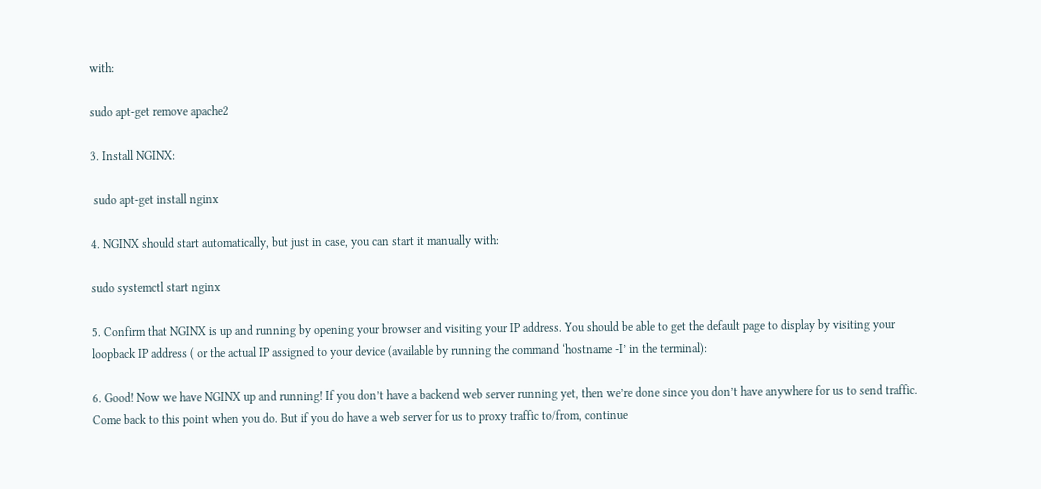with:

sudo apt-get remove apache2

3. Install NGINX:

 sudo apt-get install nginx

4. NGINX should start automatically, but just in case, you can start it manually with:

sudo systemctl start nginx

5. Confirm that NGINX is up and running by opening your browser and visiting your IP address. You should be able to get the default page to display by visiting your loopback IP address ( or the actual IP assigned to your device (available by running the command ‘hostname -I’ in the terminal):

6. Good! Now we have NGINX up and running! If you don’t have a backend web server running yet, then we’re done since you don’t have anywhere for us to send traffic. Come back to this point when you do. But if you do have a web server for us to proxy traffic to/from, continue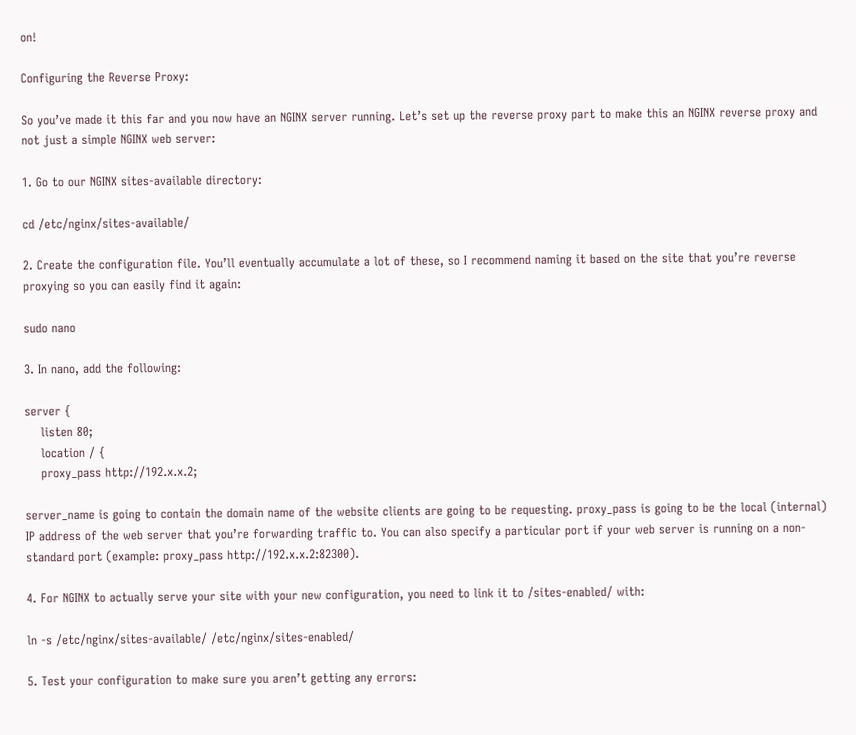on!

Configuring the Reverse Proxy:

So you’ve made it this far and you now have an NGINX server running. Let’s set up the reverse proxy part to make this an NGINX reverse proxy and not just a simple NGINX web server:

1. Go to our NGINX sites-available directory:

cd /etc/nginx/sites-available/

2. Create the configuration file. You’ll eventually accumulate a lot of these, so I recommend naming it based on the site that you’re reverse proxying so you can easily find it again:

sudo nano

3. In nano, add the following:

server {
    listen 80;
    location / {
    proxy_pass http://192.x.x.2;

server_name is going to contain the domain name of the website clients are going to be requesting. proxy_pass is going to be the local (internal) IP address of the web server that you’re forwarding traffic to. You can also specify a particular port if your web server is running on a non-standard port (example: proxy_pass http://192.x.x.2:82300).

4. For NGINX to actually serve your site with your new configuration, you need to link it to /sites-enabled/ with:

ln -s /etc/nginx/sites-available/ /etc/nginx/sites-enabled/

5. Test your configuration to make sure you aren’t getting any errors: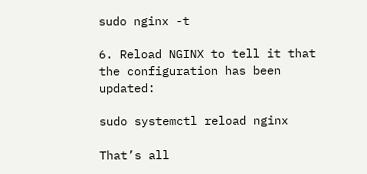sudo nginx -t

6. Reload NGINX to tell it that the configuration has been updated:

sudo systemctl reload nginx

That’s all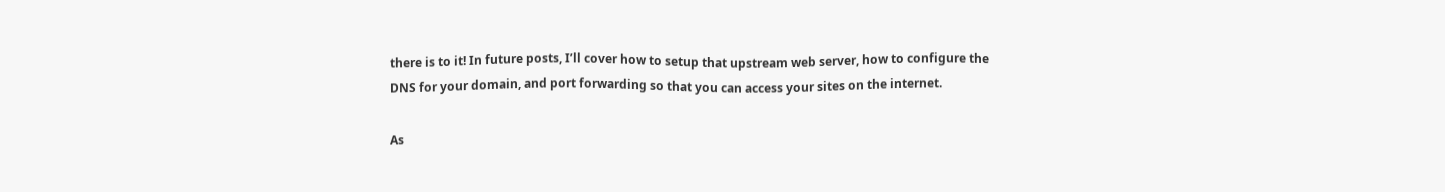there is to it! In future posts, I’ll cover how to setup that upstream web server, how to configure the DNS for your domain, and port forwarding so that you can access your sites on the internet.

As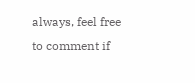always, feel free to comment if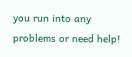you run into any problems or need help!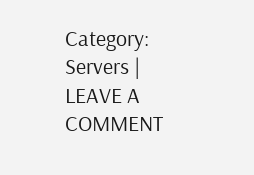Category: Servers | LEAVE A COMMENT